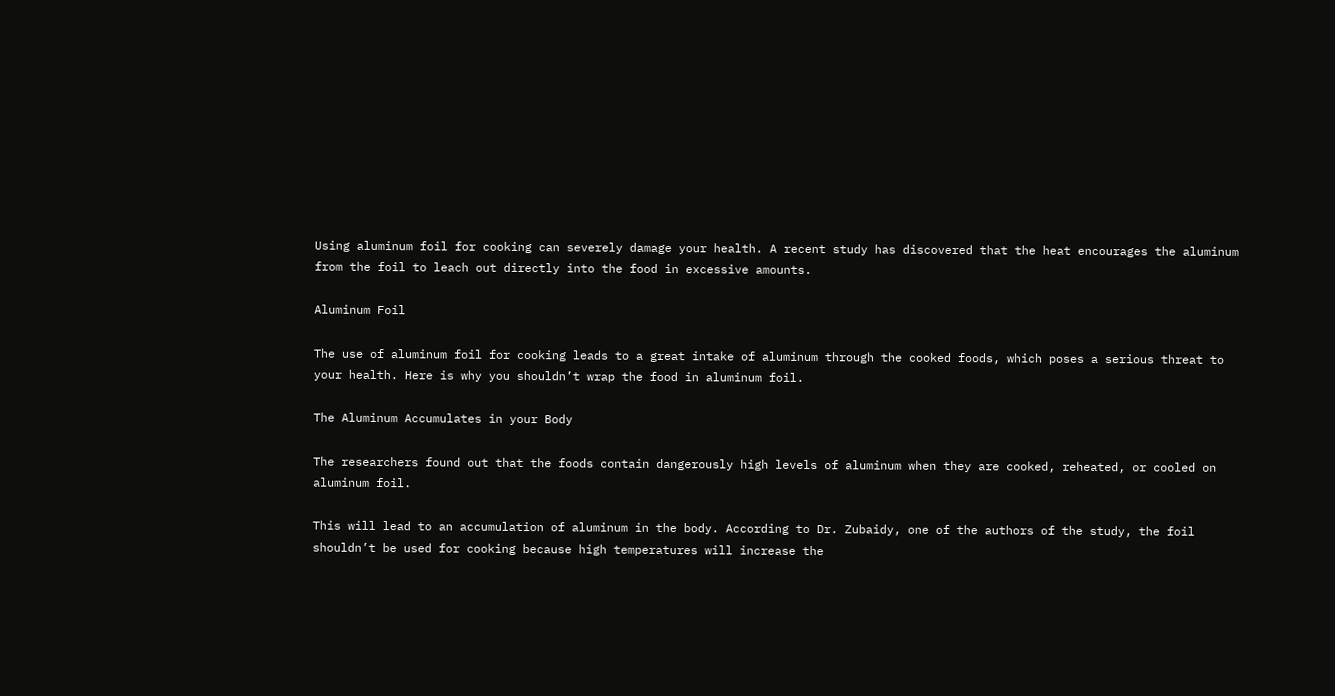Using aluminum foil for cooking can severely damage your health. A recent study has discovered that the heat encourages the aluminum from the foil to leach out directly into the food in excessive amounts.

Aluminum Foil

The use of aluminum foil for cooking leads to a great intake of aluminum through the cooked foods, which poses a serious threat to your health. Here is why you shouldn’t wrap the food in aluminum foil.

The Aluminum Accumulates in your Body

The researchers found out that the foods contain dangerously high levels of aluminum when they are cooked, reheated, or cooled on aluminum foil.

This will lead to an accumulation of aluminum in the body. According to Dr. Zubaidy, one of the authors of the study, the foil shouldn’t be used for cooking because high temperatures will increase the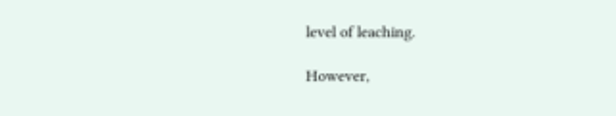level of leaching.

However,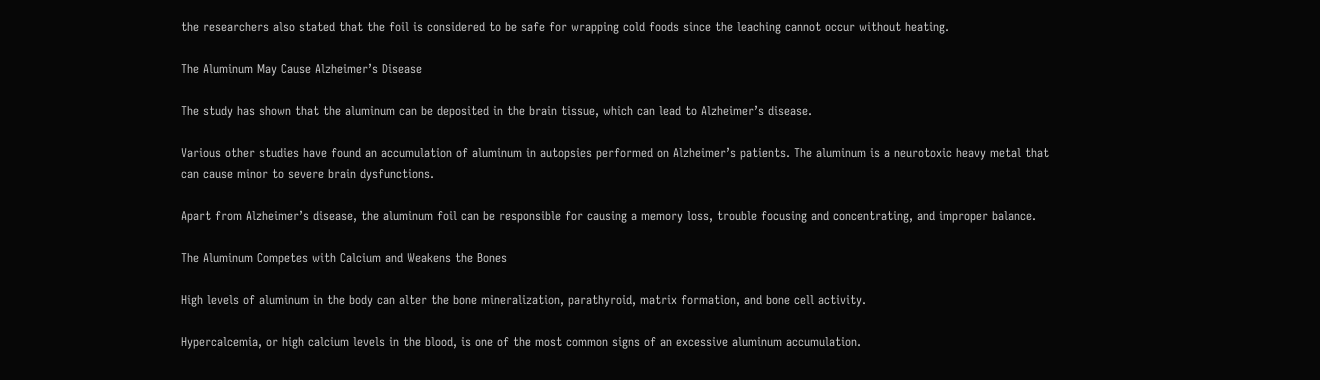the researchers also stated that the foil is considered to be safe for wrapping cold foods since the leaching cannot occur without heating.

The Aluminum May Cause Alzheimer’s Disease

The study has shown that the aluminum can be deposited in the brain tissue, which can lead to Alzheimer’s disease.

Various other studies have found an accumulation of aluminum in autopsies performed on Alzheimer’s patients. The aluminum is a neurotoxic heavy metal that can cause minor to severe brain dysfunctions.

Apart from Alzheimer’s disease, the aluminum foil can be responsible for causing a memory loss, trouble focusing and concentrating, and improper balance.

The Aluminum Competes with Calcium and Weakens the Bones

High levels of aluminum in the body can alter the bone mineralization, parathyroid, matrix formation, and bone cell activity.

Hypercalcemia, or high calcium levels in the blood, is one of the most common signs of an excessive aluminum accumulation.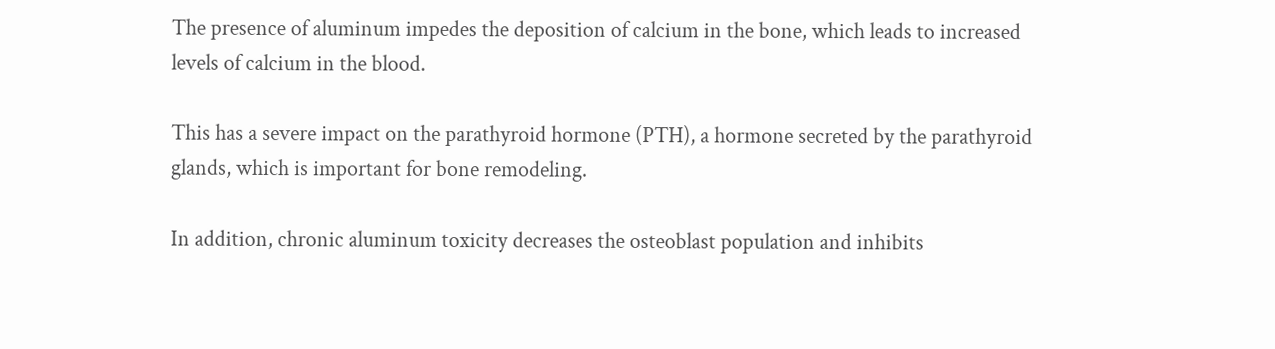The presence of aluminum impedes the deposition of calcium in the bone, which leads to increased levels of calcium in the blood.

This has a severe impact on the parathyroid hormone (PTH), a hormone secreted by the parathyroid glands, which is important for bone remodeling.

In addition, chronic aluminum toxicity decreases the osteoblast population and inhibits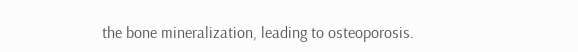the bone mineralization, leading to osteoporosis.